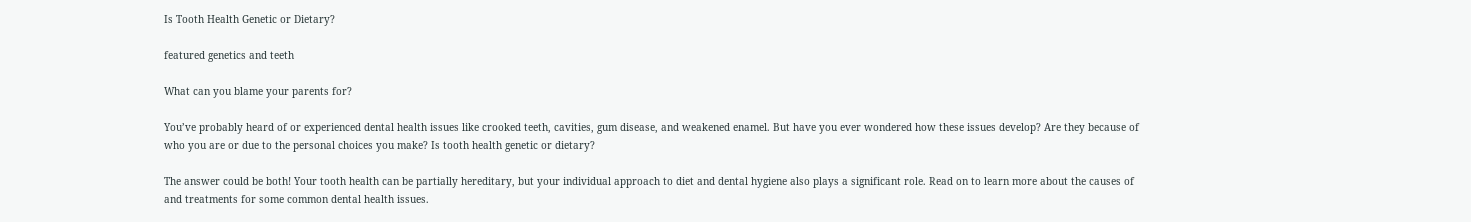Is Tooth Health Genetic or Dietary?

featured genetics and teeth

What can you blame your parents for?

You’ve probably heard of or experienced dental health issues like crooked teeth, cavities, gum disease, and weakened enamel. But have you ever wondered how these issues develop? Are they because of who you are or due to the personal choices you make? Is tooth health genetic or dietary?

The answer could be both! Your tooth health can be partially hereditary, but your individual approach to diet and dental hygiene also plays a significant role. Read on to learn more about the causes of and treatments for some common dental health issues.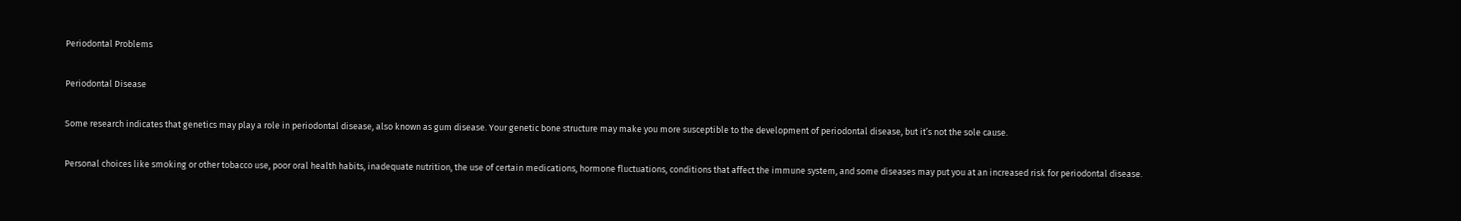Periodontal Problems

Periodontal Disease

Some research indicates that genetics may play a role in periodontal disease, also known as gum disease. Your genetic bone structure may make you more susceptible to the development of periodontal disease, but it’s not the sole cause.

Personal choices like smoking or other tobacco use, poor oral health habits, inadequate nutrition, the use of certain medications, hormone fluctuations, conditions that affect the immune system, and some diseases may put you at an increased risk for periodontal disease.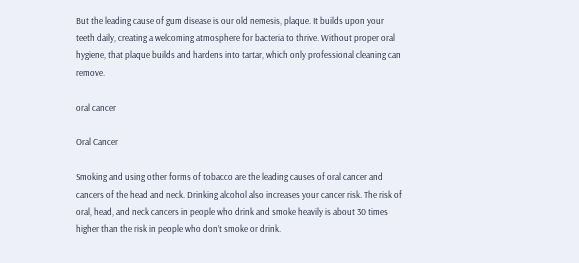But the leading cause of gum disease is our old nemesis, plaque. It builds upon your teeth daily, creating a welcoming atmosphere for bacteria to thrive. Without proper oral hygiene, that plaque builds and hardens into tartar, which only professional cleaning can remove.

oral cancer

Oral Cancer

Smoking and using other forms of tobacco are the leading causes of oral cancer and cancers of the head and neck. Drinking alcohol also increases your cancer risk. The risk of oral, head, and neck cancers in people who drink and smoke heavily is about 30 times higher than the risk in people who don’t smoke or drink.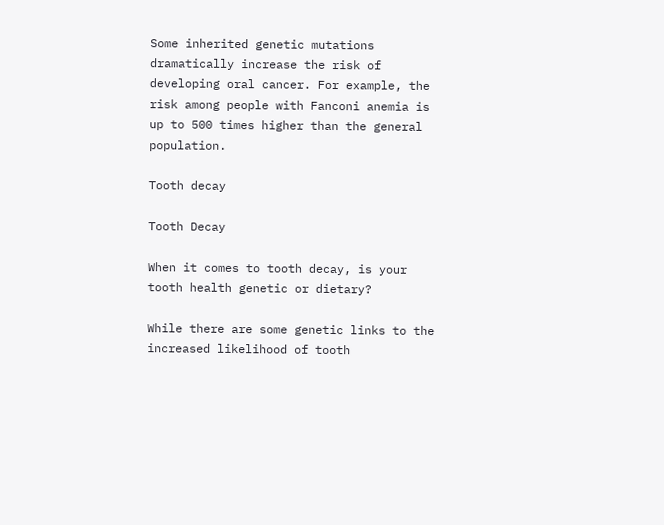Some inherited genetic mutations dramatically increase the risk of developing oral cancer. For example, the risk among people with Fanconi anemia is up to 500 times higher than the general population.

Tooth decay

Tooth Decay

When it comes to tooth decay, is your tooth health genetic or dietary?

While there are some genetic links to the increased likelihood of tooth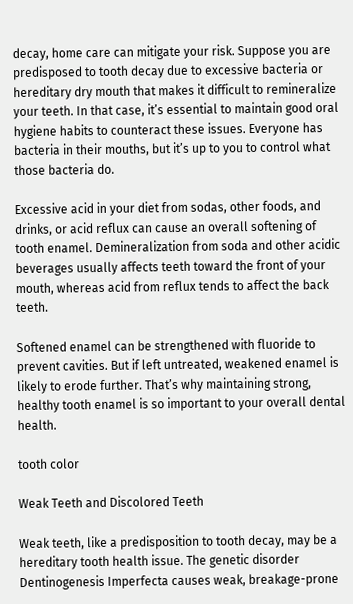decay, home care can mitigate your risk. Suppose you are predisposed to tooth decay due to excessive bacteria or hereditary dry mouth that makes it difficult to remineralize your teeth. In that case, it’s essential to maintain good oral hygiene habits to counteract these issues. Everyone has bacteria in their mouths, but it’s up to you to control what those bacteria do.

Excessive acid in your diet from sodas, other foods, and drinks, or acid reflux can cause an overall softening of tooth enamel. Demineralization from soda and other acidic beverages usually affects teeth toward the front of your mouth, whereas acid from reflux tends to affect the back teeth.

Softened enamel can be strengthened with fluoride to prevent cavities. But if left untreated, weakened enamel is likely to erode further. That’s why maintaining strong, healthy tooth enamel is so important to your overall dental health.

tooth color

Weak Teeth and Discolored Teeth

Weak teeth, like a predisposition to tooth decay, may be a hereditary tooth health issue. The genetic disorder Dentinogenesis Imperfecta causes weak, breakage-prone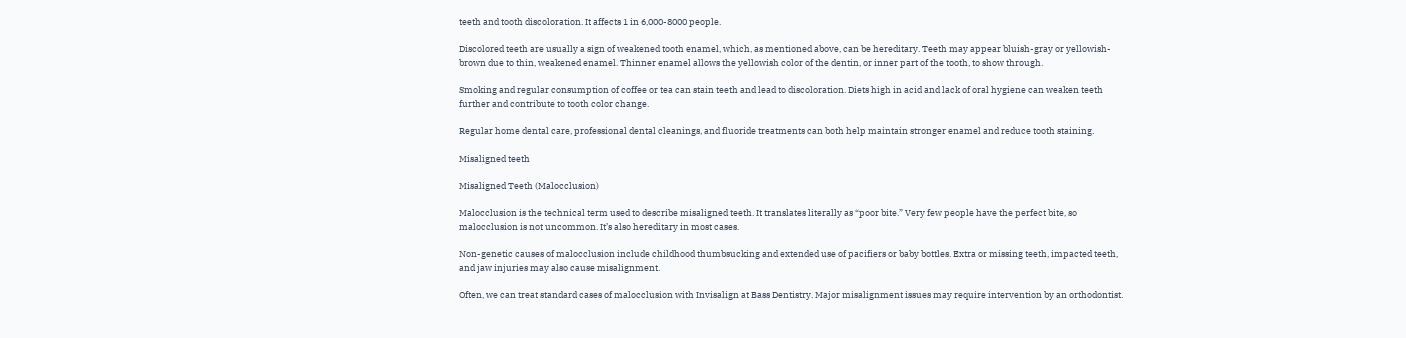teeth and tooth discoloration. It affects 1 in 6,000-8000 people.

Discolored teeth are usually a sign of weakened tooth enamel, which, as mentioned above, can be hereditary. Teeth may appear bluish-gray or yellowish-brown due to thin, weakened enamel. Thinner enamel allows the yellowish color of the dentin, or inner part of the tooth, to show through.

Smoking and regular consumption of coffee or tea can stain teeth and lead to discoloration. Diets high in acid and lack of oral hygiene can weaken teeth further and contribute to tooth color change.

Regular home dental care, professional dental cleanings, and fluoride treatments can both help maintain stronger enamel and reduce tooth staining.

Misaligned teeth

Misaligned Teeth (Malocclusion)

Malocclusion is the technical term used to describe misaligned teeth. It translates literally as “poor bite.” Very few people have the perfect bite, so malocclusion is not uncommon. It’s also hereditary in most cases.

Non-genetic causes of malocclusion include childhood thumbsucking and extended use of pacifiers or baby bottles. Extra or missing teeth, impacted teeth, and jaw injuries may also cause misalignment.

Often, we can treat standard cases of malocclusion with Invisalign at Bass Dentistry. Major misalignment issues may require intervention by an orthodontist.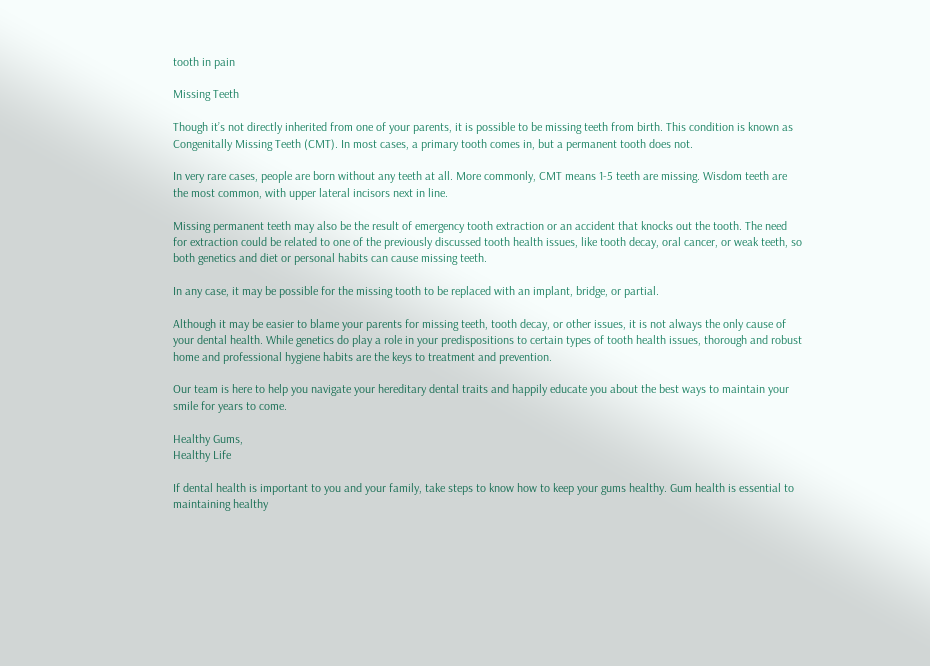tooth in pain

Missing Teeth

Though it’s not directly inherited from one of your parents, it is possible to be missing teeth from birth. This condition is known as Congenitally Missing Teeth (CMT). In most cases, a primary tooth comes in, but a permanent tooth does not.

In very rare cases, people are born without any teeth at all. More commonly, CMT means 1-5 teeth are missing. Wisdom teeth are the most common, with upper lateral incisors next in line.

Missing permanent teeth may also be the result of emergency tooth extraction or an accident that knocks out the tooth. The need for extraction could be related to one of the previously discussed tooth health issues, like tooth decay, oral cancer, or weak teeth, so both genetics and diet or personal habits can cause missing teeth.

In any case, it may be possible for the missing tooth to be replaced with an implant, bridge, or partial.

Although it may be easier to blame your parents for missing teeth, tooth decay, or other issues, it is not always the only cause of your dental health. While genetics do play a role in your predispositions to certain types of tooth health issues, thorough and robust home and professional hygiene habits are the keys to treatment and prevention.

Our team is here to help you navigate your hereditary dental traits and happily educate you about the best ways to maintain your smile for years to come.

Healthy Gums,
Healthy Life

If dental health is important to you and your family, take steps to know how to keep your gums healthy. Gum health is essential to maintaining healthy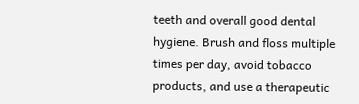teeth and overall good dental hygiene. Brush and floss multiple times per day, avoid tobacco products, and use a therapeutic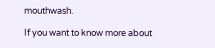mouthwash.

If you want to know more about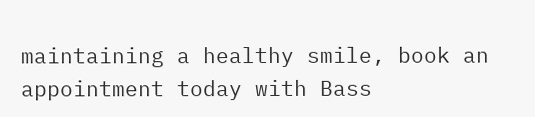maintaining a healthy smile, book an appointment today with Bass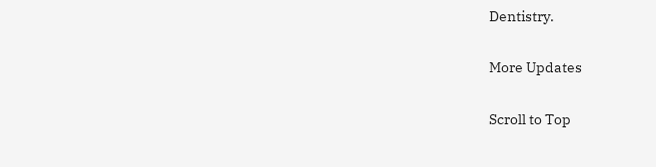Dentistry.

More Updates

Scroll to Top